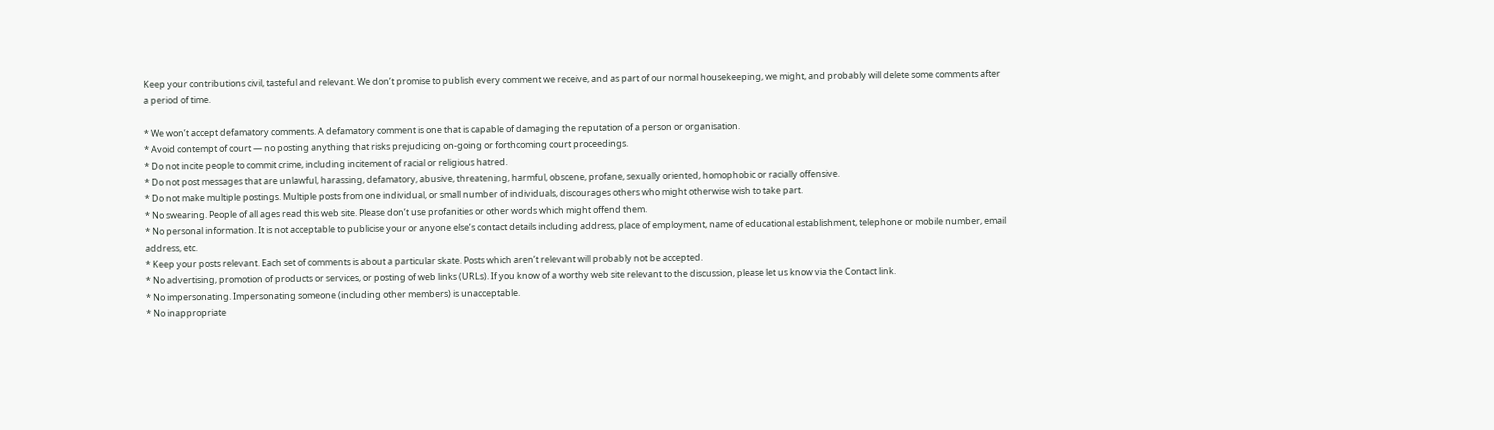Keep your contributions civil, tasteful and relevant. We don’t promise to publish every comment we receive, and as part of our normal housekeeping, we might, and probably will delete some comments after a period of time.

* We won’t accept defamatory comments. A defamatory comment is one that is capable of damaging the reputation of a person or organisation.
* Avoid contempt of court — no posting anything that risks prejudicing on-going or forthcoming court proceedings.
* Do not incite people to commit crime, including incitement of racial or religious hatred.
* Do not post messages that are unlawful, harassing, defamatory, abusive, threatening, harmful, obscene, profane, sexually oriented, homophobic or racially offensive.
* Do not make multiple postings. Multiple posts from one individual, or small number of individuals, discourages others who might otherwise wish to take part.
* No swearing. People of all ages read this web site. Please don’t use profanities or other words which might offend them.
* No personal information. It is not acceptable to publicise your or anyone else’s contact details including address, place of employment, name of educational establishment, telephone or mobile number, email address, etc.
* Keep your posts relevant. Each set of comments is about a particular skate. Posts which aren’t relevant will probably not be accepted.
* No advertising, promotion of products or services, or posting of web links (URLs). If you know of a worthy web site relevant to the discussion, please let us know via the Contact link.
* No impersonating. Impersonating someone (including other members) is unacceptable.
* No inappropriate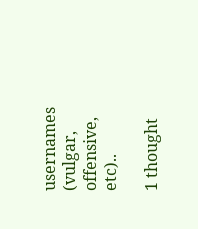usernames (vulgar, offensive, etc)..

1 thought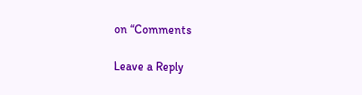on “Comments

Leave a Reply